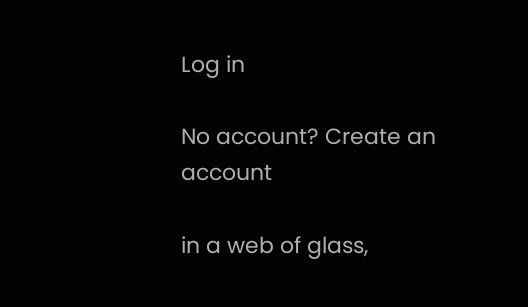Log in

No account? Create an account

in a web of glass,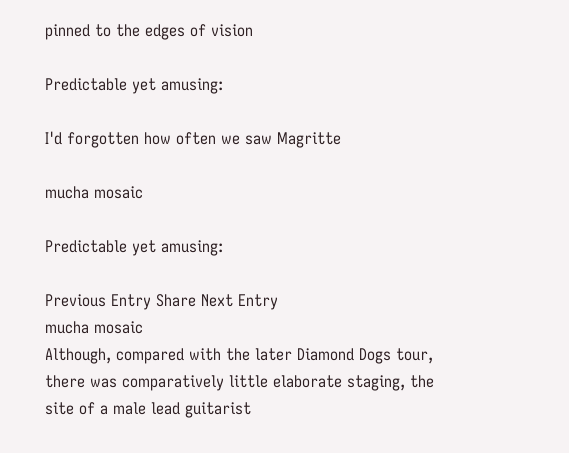pinned to the edges of vision

Predictable yet amusing:

I'd forgotten how often we saw Magritte

mucha mosaic

Predictable yet amusing:

Previous Entry Share Next Entry
mucha mosaic
Although, compared with the later Diamond Dogs tour, there was comparatively little elaborate staging, the site of a male lead guitarist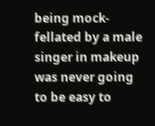being mock-fellated by a male singer in makeup was never going to be easy to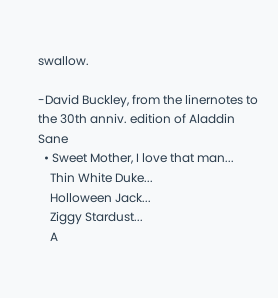swallow.

-David Buckley, from the linernotes to the 30th anniv. edition of Aladdin Sane
  • Sweet Mother, I love that man...
    Thin White Duke...
    Holloween Jack...
    Ziggy Stardust...
    A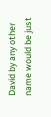David by any other name would be just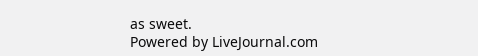as sweet.
Powered by LiveJournal.com